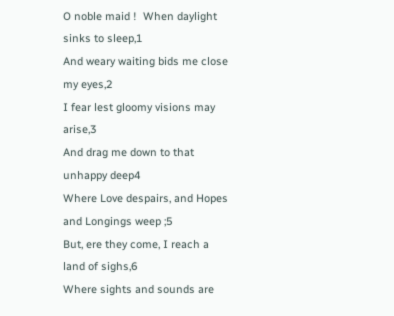O noble maid !  When daylight sinks to sleep,1
And weary waiting bids me close my eyes,2
I fear lest gloomy visions may arise,3
And drag me down to that unhappy deep4
Where Love despairs, and Hopes and Longings weep ;5
But, ere they come, I reach a land of sighs,6
Where sights and sounds are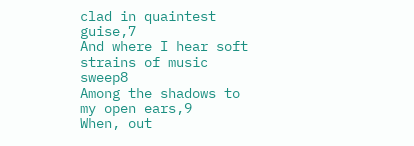clad in quaintest guise,7
And where I hear soft strains of music sweep8
Among the shadows to my open ears,9
When, out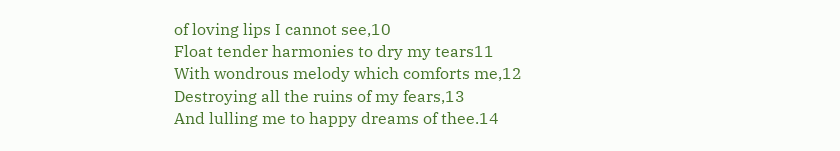of loving lips I cannot see,10
Float tender harmonies to dry my tears11
With wondrous melody which comforts me,12
Destroying all the ruins of my fears,13
And lulling me to happy dreams of thee.14